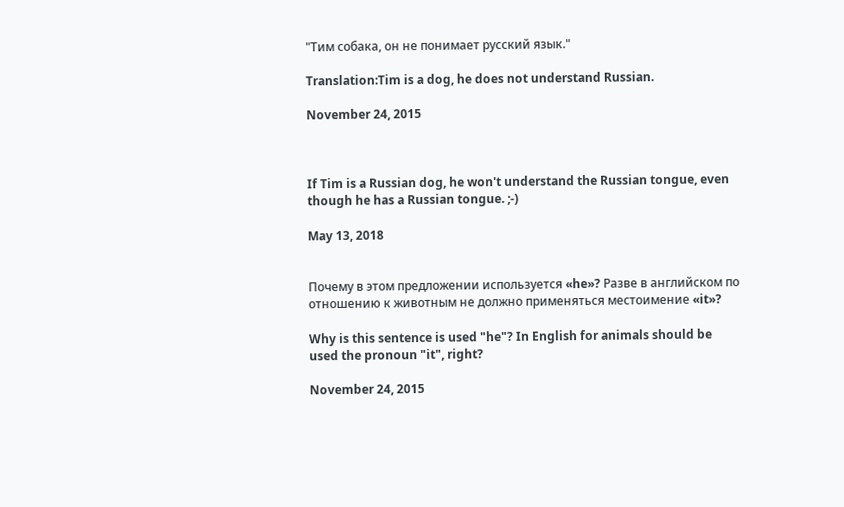"Тим собака, он не понимает русский язык."

Translation:Tim is a dog, he does not understand Russian.

November 24, 2015



If Tim is a Russian dog, he won't understand the Russian tongue, even though he has a Russian tongue. ;-)

May 13, 2018


Почему в этом предложении используется «he»? Разве в английском по отношению к животным не должно применяться местоимение «it»?

Why is this sentence is used "he"? In English for animals should be used the pronoun "it", right?

November 24, 2015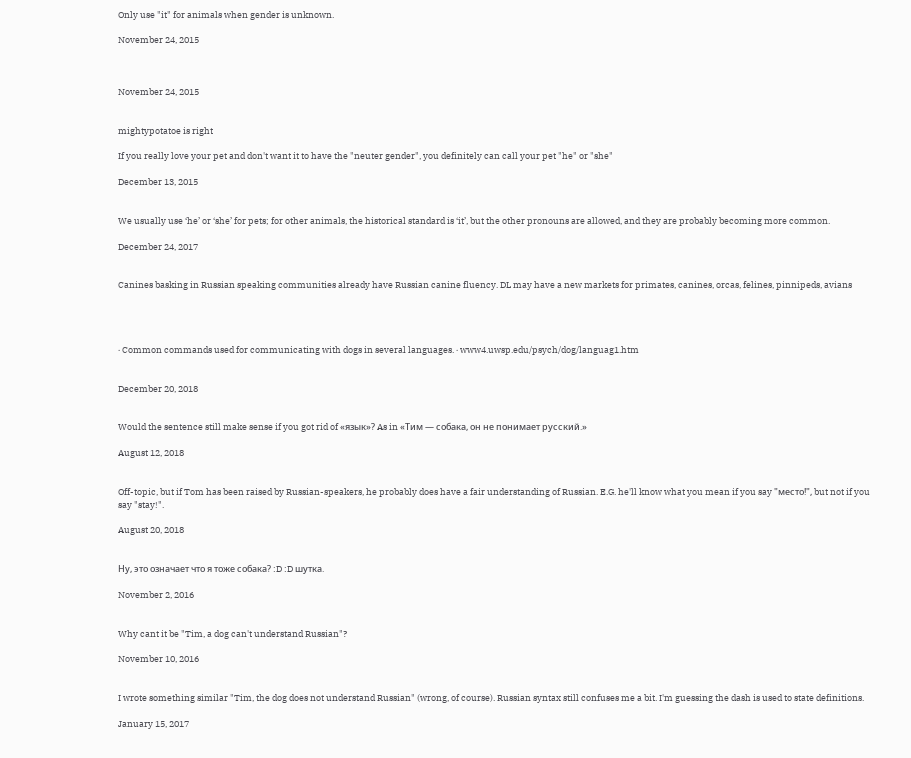Only use "it" for animals when gender is unknown.

November 24, 2015



November 24, 2015


mightypotatoe is right

If you really love your pet and don't want it to have the "neuter gender", you definitely can call your pet "he" or "she"

December 13, 2015


We usually use ‘he’ or ‘she’ for pets; for other animals, the historical standard is ‘it’, but the other pronouns are allowed, and they are probably becoming more common.

December 24, 2017


Canines basking in Russian speaking communities already have Russian canine fluency. DL may have a new markets for primates, canines, orcas, felines, pinnipeds, avians




‧ Common commands used for communicating with dogs in several languages. ‧ www4.uwsp.edu/psych/dog/languag1.htm


December 20, 2018


Would the sentence still make sense if you got rid of «язык»? As in «Тим — собака, он не понимает русский.»

August 12, 2018


Off-topic, but if Tom has been raised by Russian-speakers, he probably does have a fair understanding of Russian. E.G. he'll know what you mean if you say "место!", but not if you say "stay!".

August 20, 2018


Ну, это означает что я тоже собака? :D :D шутка.

November 2, 2016


Why cant it be "Tim, a dog can't understand Russian"?

November 10, 2016


I wrote something similar "Tim, the dog does not understand Russian" (wrong, of course). Russian syntax still confuses me a bit. I'm guessing the dash is used to state definitions.

January 15, 2017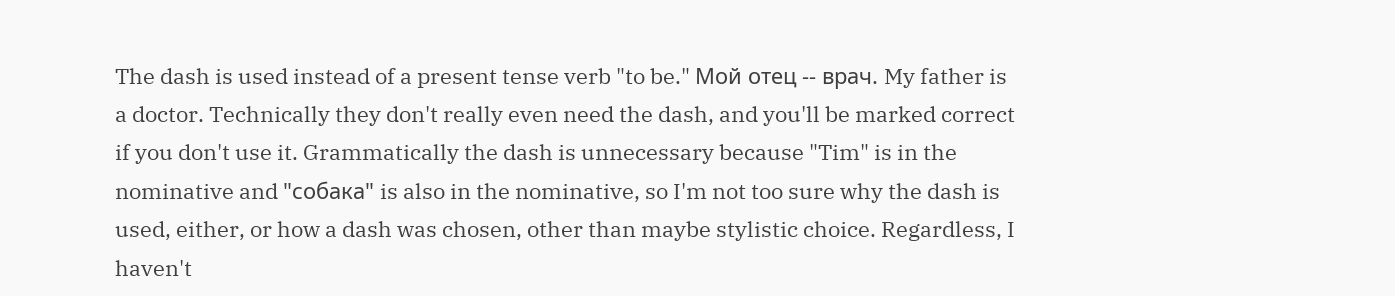The dash is used instead of a present tense verb "to be." Мой отец -- врач. My father is a doctor. Technically they don't really even need the dash, and you'll be marked correct if you don't use it. Grammatically the dash is unnecessary because "Tim" is in the nominative and "собака" is also in the nominative, so I'm not too sure why the dash is used, either, or how a dash was chosen, other than maybe stylistic choice. Regardless, I haven't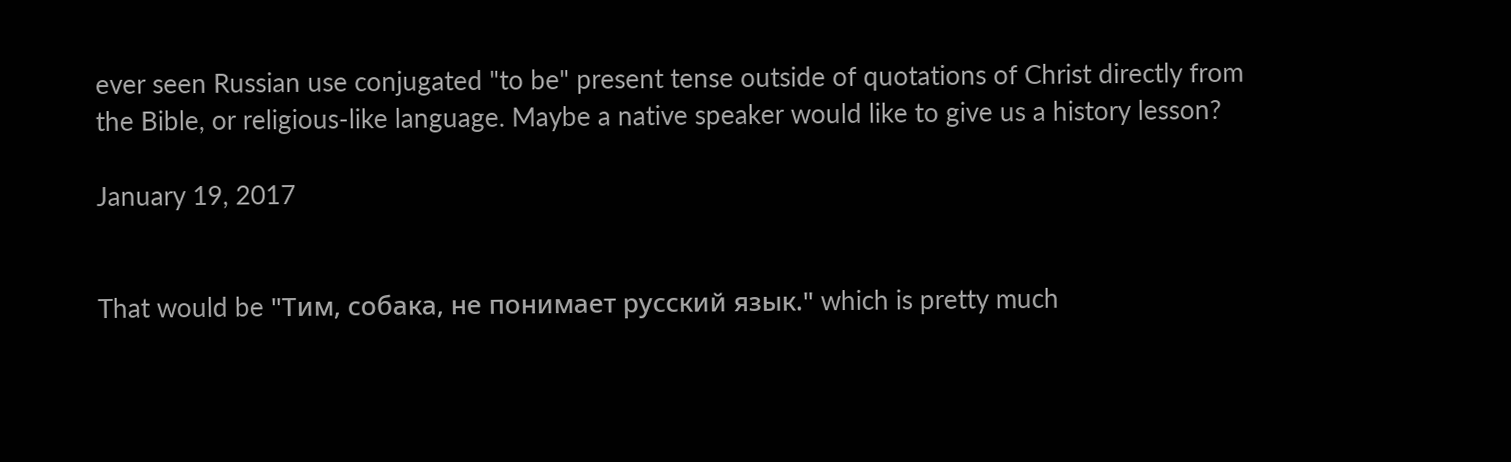ever seen Russian use conjugated "to be" present tense outside of quotations of Christ directly from the Bible, or religious-like language. Maybe a native speaker would like to give us a history lesson?

January 19, 2017


That would be "Тим, собака, не понимает русский язык." which is pretty much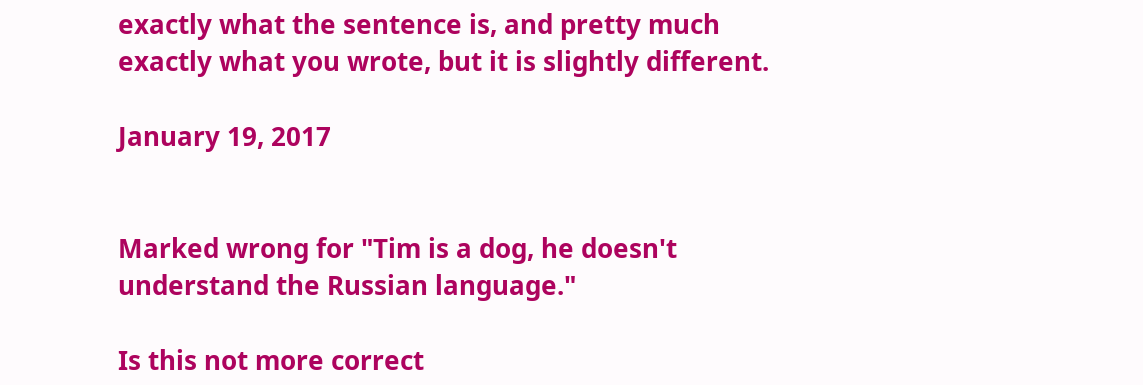exactly what the sentence is, and pretty much exactly what you wrote, but it is slightly different.

January 19, 2017


Marked wrong for "Tim is a dog, he doesn't understand the Russian language."

Is this not more correct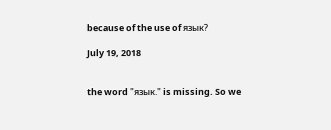because of the use of язык?

July 19, 2018


the word "язык." is missing. So we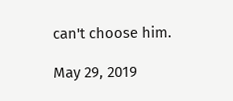can't choose him.

May 29, 2019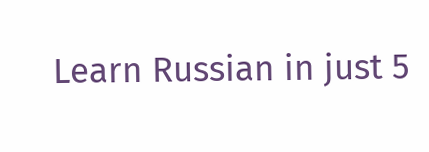Learn Russian in just 5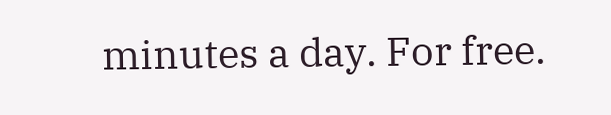minutes a day. For free.